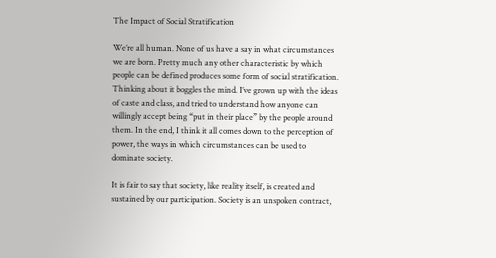The Impact of Social Stratification

We’re all human. None of us have a say in what circumstances we are born. Pretty much any other characteristic by which people can be defined produces some form of social stratification. Thinking about it boggles the mind. I’ve grown up with the ideas of caste and class, and tried to understand how anyone can willingly accept being “put in their place” by the people around them. In the end, I think it all comes down to the perception of power, the ways in which circumstances can be used to dominate society.

It is fair to say that society, like reality itself, is created and sustained by our participation. Society is an unspoken contract,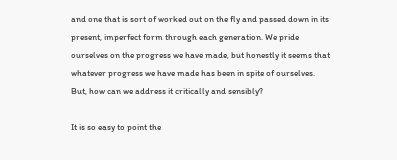and one that is sort of worked out on the fly and passed down in its present, imperfect form through each generation. We pride ourselves on the progress we have made, but honestly it seems that whatever progress we have made has been in spite of ourselves. But, how can we address it critically and sensibly?

It is so easy to point the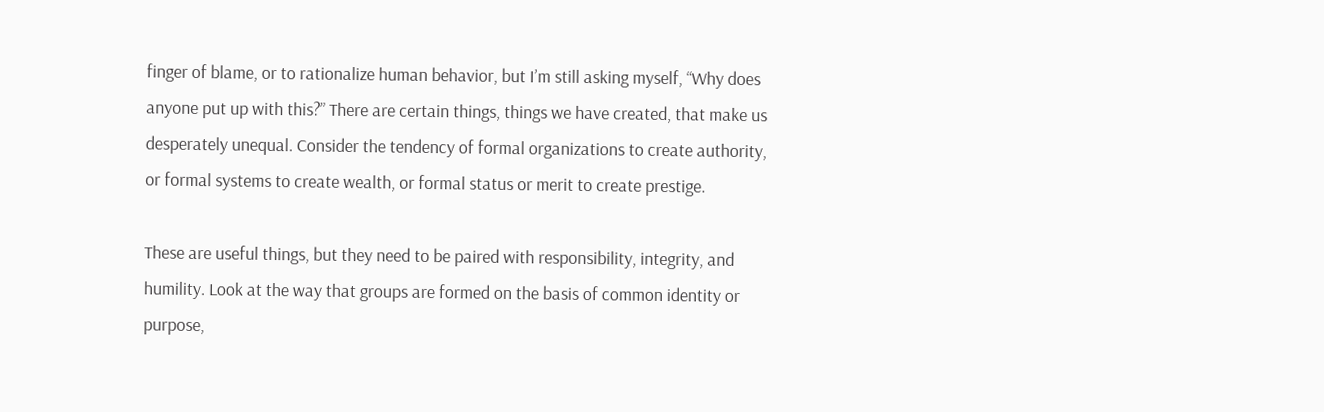finger of blame, or to rationalize human behavior, but I’m still asking myself, “Why does anyone put up with this?” There are certain things, things we have created, that make us desperately unequal. Consider the tendency of formal organizations to create authority, or formal systems to create wealth, or formal status or merit to create prestige.

These are useful things, but they need to be paired with responsibility, integrity, and humility. Look at the way that groups are formed on the basis of common identity or purpose,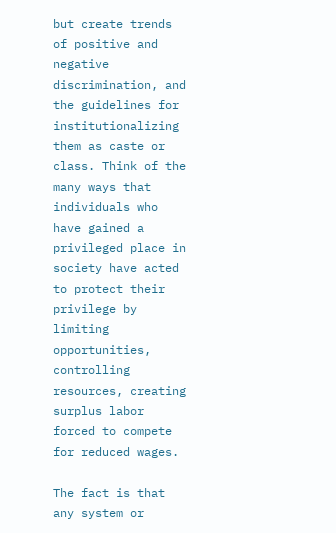but create trends of positive and negative discrimination, and the guidelines for institutionalizing them as caste or class. Think of the many ways that individuals who have gained a privileged place in society have acted to protect their privilege by limiting opportunities, controlling resources, creating surplus labor forced to compete for reduced wages.

The fact is that any system or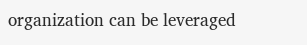organization can be leveraged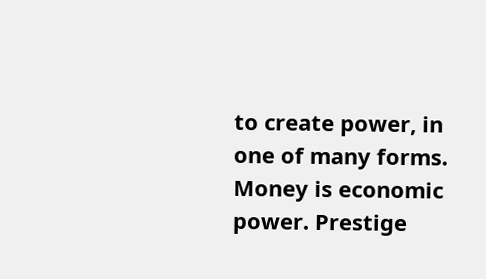to create power, in one of many forms. Money is economic power. Prestige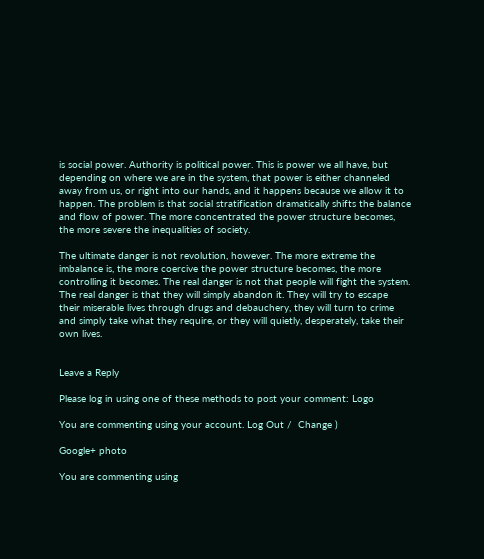is social power. Authority is political power. This is power we all have, but depending on where we are in the system, that power is either channeled away from us, or right into our hands, and it happens because we allow it to happen. The problem is that social stratification dramatically shifts the balance and flow of power. The more concentrated the power structure becomes, the more severe the inequalities of society.

The ultimate danger is not revolution, however. The more extreme the imbalance is, the more coercive the power structure becomes, the more controlling it becomes. The real danger is not that people will fight the system. The real danger is that they will simply abandon it. They will try to escape their miserable lives through drugs and debauchery, they will turn to crime and simply take what they require, or they will quietly, desperately, take their own lives.


Leave a Reply

Please log in using one of these methods to post your comment: Logo

You are commenting using your account. Log Out /  Change )

Google+ photo

You are commenting using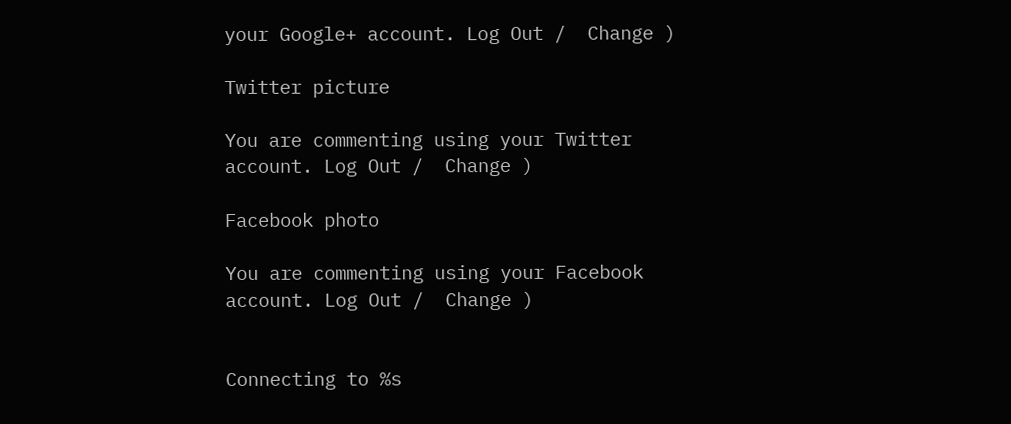your Google+ account. Log Out /  Change )

Twitter picture

You are commenting using your Twitter account. Log Out /  Change )

Facebook photo

You are commenting using your Facebook account. Log Out /  Change )


Connecting to %s